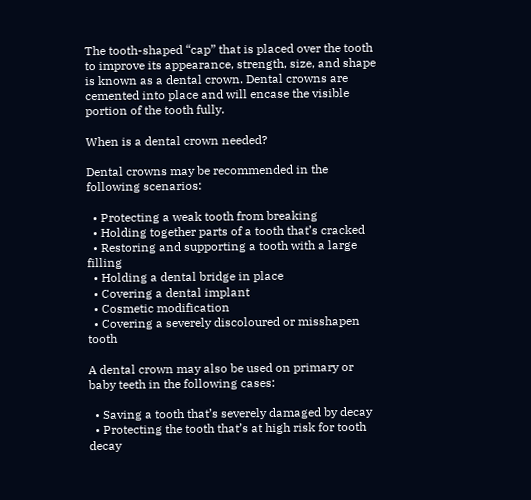The tooth-shaped “cap” that is placed over the tooth to improve its appearance, strength, size, and shape is known as a dental crown. Dental crowns are cemented into place and will encase the visible portion of the tooth fully.

When is a dental crown needed?

Dental crowns may be recommended in the following scenarios:

  • Protecting a weak tooth from breaking
  • Holding together parts of a tooth that’s cracked
  • Restoring and supporting a tooth with a large filling
  • Holding a dental bridge in place
  • Covering a dental implant
  • Cosmetic modification
  • Covering a severely discoloured or misshapen tooth

A dental crown may also be used on primary or baby teeth in the following cases:

  • Saving a tooth that’s severely damaged by decay
  • Protecting the tooth that’s at high risk for tooth decay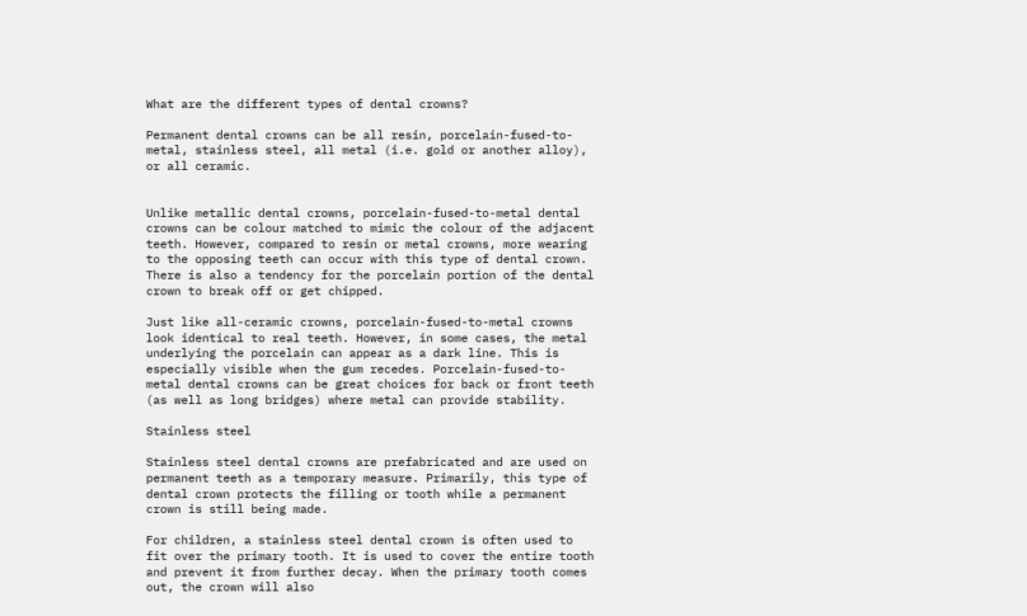What are the different types of dental crowns?

Permanent dental crowns can be all resin, porcelain-fused-to-metal, stainless steel, all metal (i.e. gold or another alloy), or all ceramic.


Unlike metallic dental crowns, porcelain-fused-to-metal dental crowns can be colour matched to mimic the colour of the adjacent teeth. However, compared to resin or metal crowns, more wearing to the opposing teeth can occur with this type of dental crown. There is also a tendency for the porcelain portion of the dental crown to break off or get chipped.

Just like all-ceramic crowns, porcelain-fused-to-metal crowns look identical to real teeth. However, in some cases, the metal underlying the porcelain can appear as a dark line. This is especially visible when the gum recedes. Porcelain-fused-to-metal dental crowns can be great choices for back or front teeth (as well as long bridges) where metal can provide stability.

Stainless steel

Stainless steel dental crowns are prefabricated and are used on permanent teeth as a temporary measure. Primarily, this type of dental crown protects the filling or tooth while a permanent crown is still being made.

For children, a stainless steel dental crown is often used to fit over the primary tooth. It is used to cover the entire tooth and prevent it from further decay. When the primary tooth comes out, the crown will also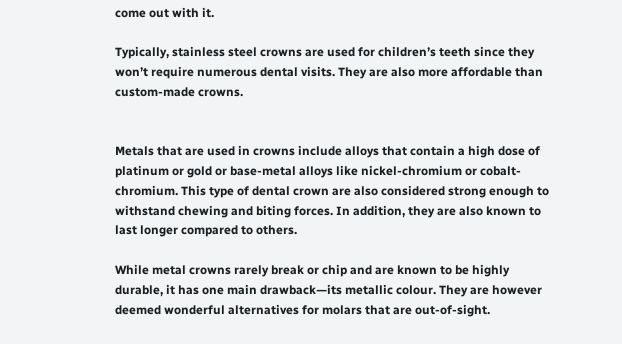come out with it.

Typically, stainless steel crowns are used for children’s teeth since they won’t require numerous dental visits. They are also more affordable than custom-made crowns.


Metals that are used in crowns include alloys that contain a high dose of platinum or gold or base-metal alloys like nickel-chromium or cobalt-chromium. This type of dental crown are also considered strong enough to withstand chewing and biting forces. In addition, they are also known to last longer compared to others.

While metal crowns rarely break or chip and are known to be highly durable, it has one main drawback—its metallic colour. They are however deemed wonderful alternatives for molars that are out-of-sight.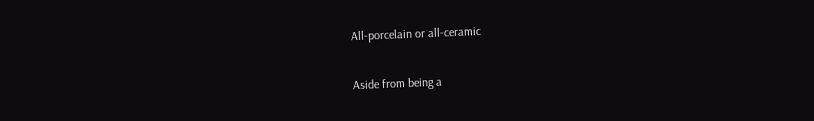All-porcelain or all-ceramic

Aside from being a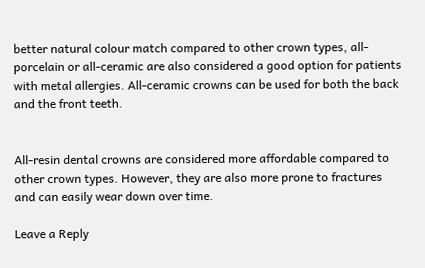better natural colour match compared to other crown types, all-porcelain or all-ceramic are also considered a good option for patients with metal allergies. All-ceramic crowns can be used for both the back and the front teeth.


All-resin dental crowns are considered more affordable compared to other crown types. However, they are also more prone to fractures and can easily wear down over time.

Leave a Reply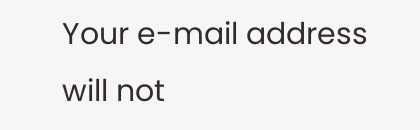Your e-mail address will not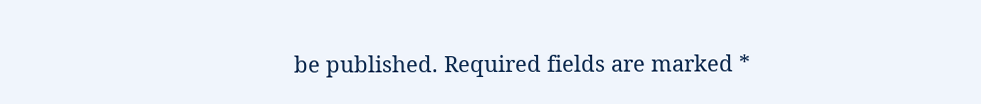be published. Required fields are marked *